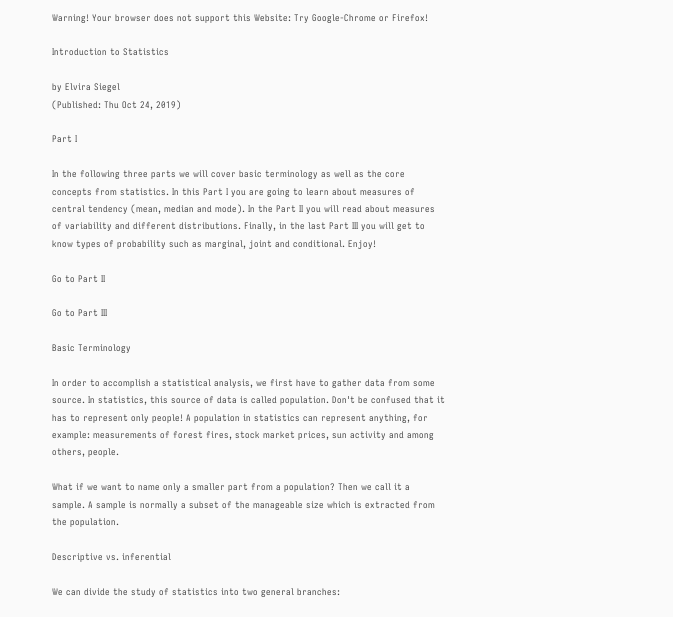Warning! Your browser does not support this Website: Try Google-Chrome or Firefox!

Introduction to Statistics

by Elvira Siegel
(Published: Thu Oct 24, 2019)

Part I

In the following three parts we will cover basic terminology as well as the core concepts from statistics. In this Part I you are going to learn about measures of central tendency (mean, median and mode). In the Part II you will read about measures of variability and different distributions. Finally, in the last Part III you will get to know types of probability such as marginal, joint and conditional. Enjoy!

Go to Part II

Go to Part III

Basic Terminology

In order to accomplish a statistical analysis, we first have to gather data from some source. In statistics, this source of data is called population. Don't be confused that it has to represent only people! A population in statistics can represent anything, for example: measurements of forest fires, stock market prices, sun activity and among others, people.

What if we want to name only a smaller part from a population? Then we call it a sample. A sample is normally a subset of the manageable size which is extracted from the population.

Descriptive vs. inferential

We can divide the study of statistics into two general branches: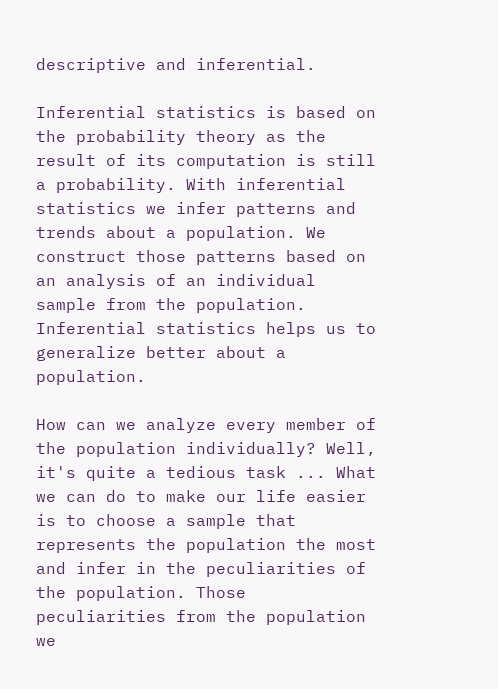descriptive and inferential.

Inferential statistics is based on the probability theory as the result of its computation is still a probability. With inferential statistics we infer patterns and trends about a population. We construct those patterns based on an analysis of an individual sample from the population. Inferential statistics helps us to generalize better about a population.

How can we analyze every member of the population individually? Well, it's quite a tedious task ... What we can do to make our life easier is to choose a sample that represents the population the most and infer in the peculiarities of the population. Those peculiarities from the population we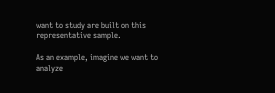want to study are built on this representative sample.

As an example, imagine we want to analyze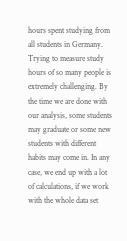hours spent studying from all students in Germany. Trying to measure study hours of so many people is extremely challenging. By the time we are done with our analysis, some students may graduate or some new students with different habits may come in. In any case, we end up with a lot of calculations, if we work with the whole data set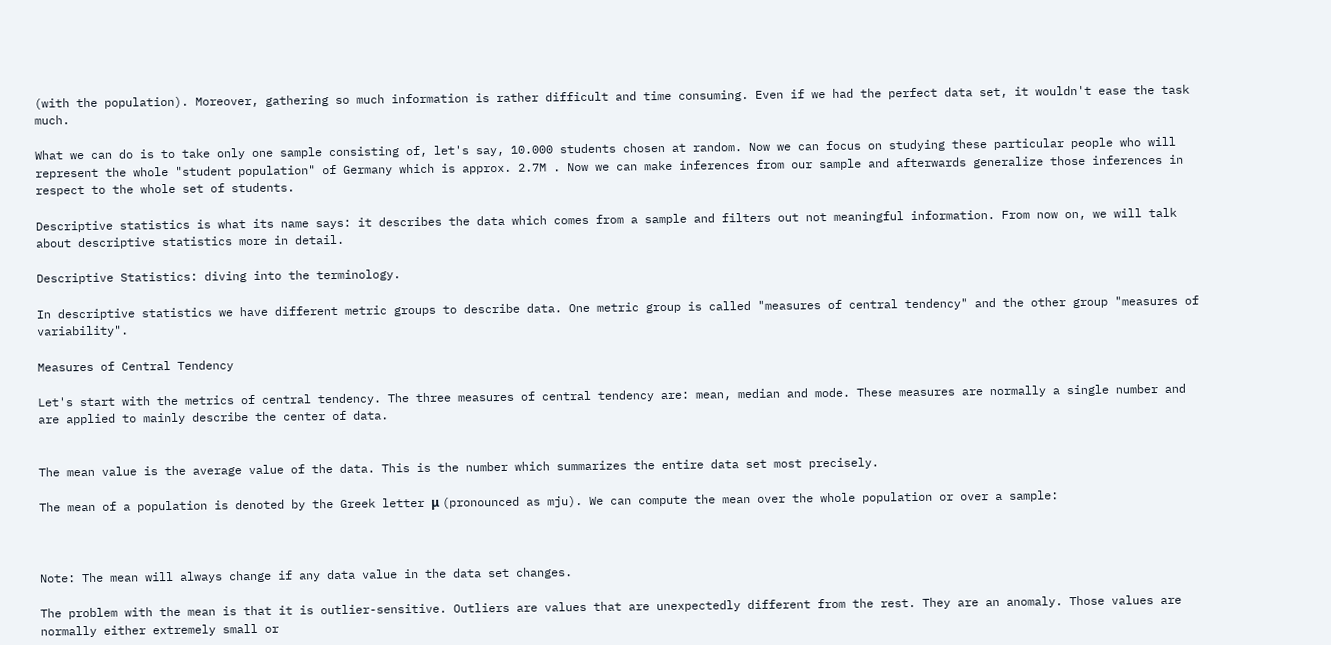(with the population). Moreover, gathering so much information is rather difficult and time consuming. Even if we had the perfect data set, it wouldn't ease the task much.

What we can do is to take only one sample consisting of, let's say, 10.000 students chosen at random. Now we can focus on studying these particular people who will represent the whole "student population" of Germany which is approx. 2.7M . Now we can make inferences from our sample and afterwards generalize those inferences in respect to the whole set of students.

Descriptive statistics is what its name says: it describes the data which comes from a sample and filters out not meaningful information. From now on, we will talk about descriptive statistics more in detail.

Descriptive Statistics: diving into the terminology.

In descriptive statistics we have different metric groups to describe data. One metric group is called "measures of central tendency" and the other group "measures of variability".

Measures of Central Tendency

Let's start with the metrics of central tendency. The three measures of central tendency are: mean, median and mode. These measures are normally a single number and are applied to mainly describe the center of data.


The mean value is the average value of the data. This is the number which summarizes the entire data set most precisely.

The mean of a population is denoted by the Greek letter μ (pronounced as mju). We can compute the mean over the whole population or over a sample:



Note: The mean will always change if any data value in the data set changes.

The problem with the mean is that it is outlier-sensitive. Outliers are values that are unexpectedly different from the rest. They are an anomaly. Those values are normally either extremely small or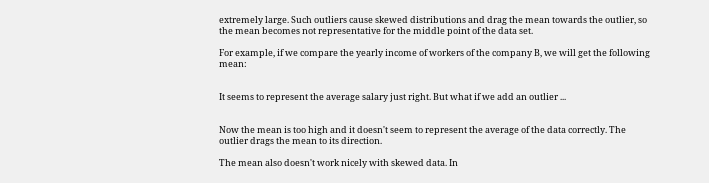extremely large. Such outliers cause skewed distributions and drag the mean towards the outlier, so the mean becomes not representative for the middle point of the data set.

For example, if we compare the yearly income of workers of the company B, we will get the following mean:


It seems to represent the average salary just right. But what if we add an outlier ...


Now the mean is too high and it doesn't seem to represent the average of the data correctly. The outlier drags the mean to its direction.

The mean also doesn't work nicely with skewed data. In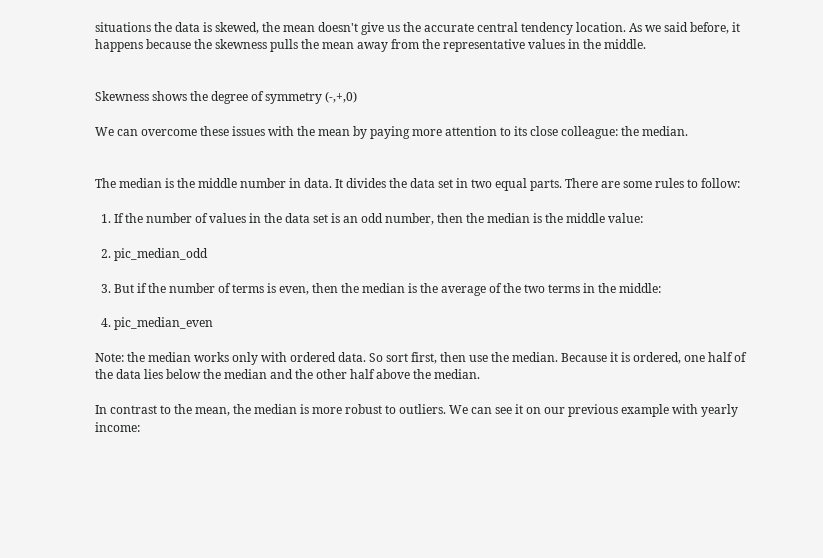situations the data is skewed, the mean doesn't give us the accurate central tendency location. As we said before, it happens because the skewness pulls the mean away from the representative values in the middle.


Skewness shows the degree of symmetry (-,+,0)

We can overcome these issues with the mean by paying more attention to its close colleague: the median.


The median is the middle number in data. It divides the data set in two equal parts. There are some rules to follow:

  1. If the number of values in the data set is an odd number, then the median is the middle value:

  2. pic_median_odd

  3. But if the number of terms is even, then the median is the average of the two terms in the middle:

  4. pic_median_even

Note: the median works only with ordered data. So sort first, then use the median. Because it is ordered, one half of the data lies below the median and the other half above the median.

In contrast to the mean, the median is more robust to outliers. We can see it on our previous example with yearly income: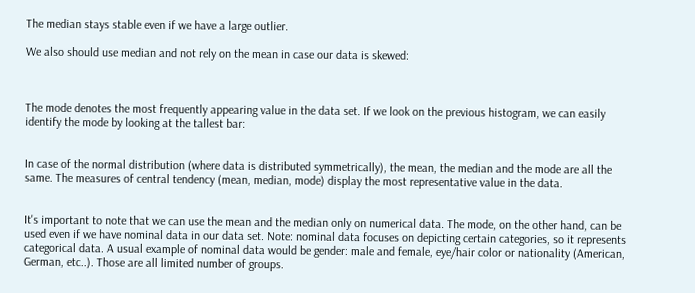The median stays stable even if we have a large outlier.

We also should use median and not rely on the mean in case our data is skewed:



The mode denotes the most frequently appearing value in the data set. If we look on the previous histogram, we can easily identify the mode by looking at the tallest bar:


In case of the normal distribution (where data is distributed symmetrically), the mean, the median and the mode are all the same. The measures of central tendency (mean, median, mode) display the most representative value in the data.


It's important to note that we can use the mean and the median only on numerical data. The mode, on the other hand, can be used even if we have nominal data in our data set. Note: nominal data focuses on depicting certain categories, so it represents categorical data. A usual example of nominal data would be gender: male and female, eye/hair color or nationality (American, German, etc..). Those are all limited number of groups.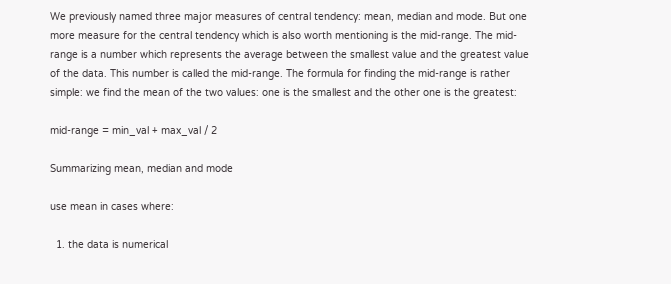We previously named three major measures of central tendency: mean, median and mode. But one more measure for the central tendency which is also worth mentioning is the mid-range. The mid-range is a number which represents the average between the smallest value and the greatest value of the data. This number is called the mid-range. The formula for finding the mid-range is rather simple: we find the mean of the two values: one is the smallest and the other one is the greatest:

mid-range = min_val + max_val / 2

Summarizing mean, median and mode

use mean in cases where:

  1. the data is numerical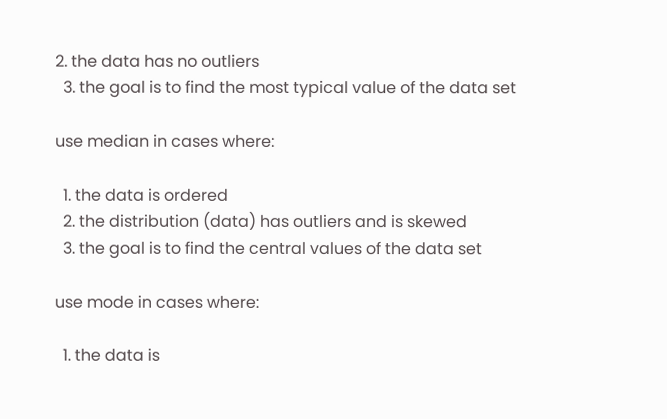2. the data has no outliers
  3. the goal is to find the most typical value of the data set

use median in cases where:

  1. the data is ordered
  2. the distribution (data) has outliers and is skewed
  3. the goal is to find the central values of the data set

use mode in cases where:

  1. the data is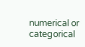numerical or categorical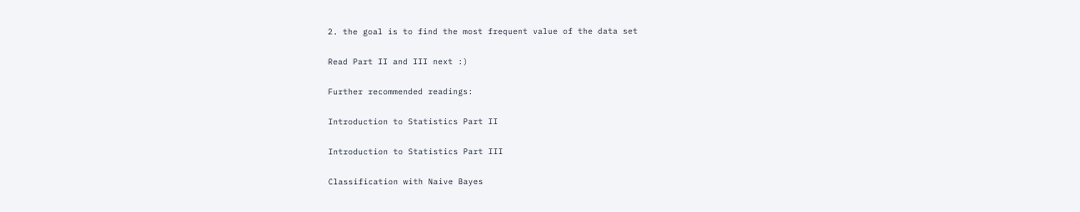2. the goal is to find the most frequent value of the data set

Read Part II and III next :)

Further recommended readings:

Introduction to Statistics Part II

Introduction to Statistics Part III

Classification with Naive Bayes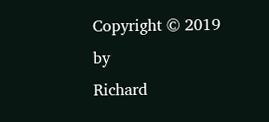Copyright © 2019 by
Richard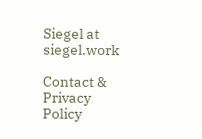Siegel at siegel.work

Contact & Privacy Policy